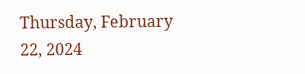Thursday, February 22, 2024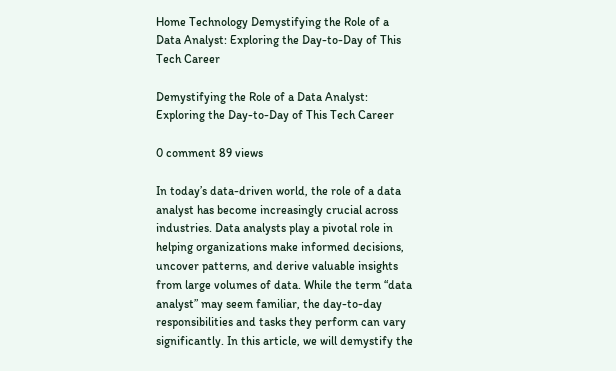Home Technology Demystifying the Role of a Data Analyst: Exploring the Day-to-Day of This Tech Career

Demystifying the Role of a Data Analyst: Exploring the Day-to-Day of This Tech Career

0 comment 89 views

In today’s data-driven world, the role of a data analyst has become increasingly crucial across industries. Data analysts play a pivotal role in helping organizations make informed decisions, uncover patterns, and derive valuable insights from large volumes of data. While the term “data analyst” may seem familiar, the day-to-day responsibilities and tasks they perform can vary significantly. In this article, we will demystify the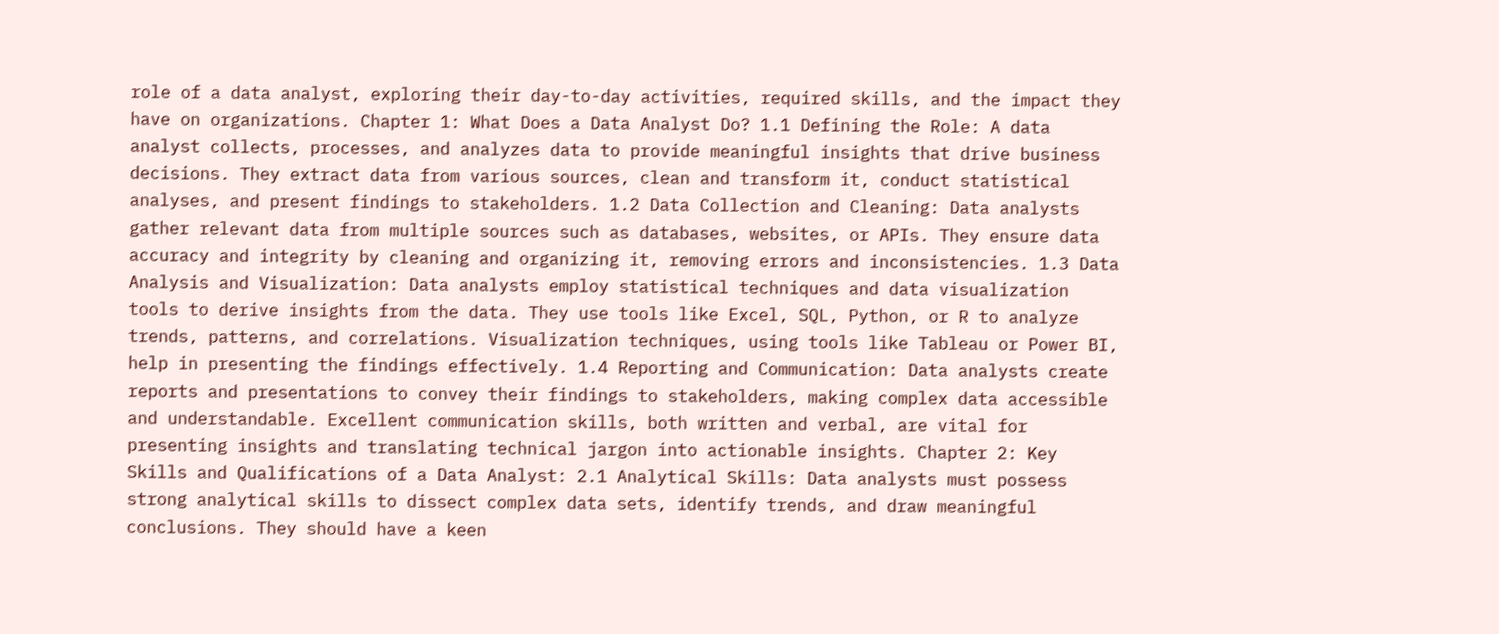role of a data analyst, exploring their day-to-day activities, required skills, and the impact they have on organizations. Chapter 1: What Does a Data Analyst Do? 1.1 Defining the Role: A data analyst collects, processes, and analyzes data to provide meaningful insights that drive business decisions. They extract data from various sources, clean and transform it, conduct statistical analyses, and present findings to stakeholders. 1.2 Data Collection and Cleaning: Data analysts gather relevant data from multiple sources such as databases, websites, or APIs. They ensure data accuracy and integrity by cleaning and organizing it, removing errors and inconsistencies. 1.3 Data Analysis and Visualization: Data analysts employ statistical techniques and data visualization tools to derive insights from the data. They use tools like Excel, SQL, Python, or R to analyze trends, patterns, and correlations. Visualization techniques, using tools like Tableau or Power BI, help in presenting the findings effectively. 1.4 Reporting and Communication: Data analysts create reports and presentations to convey their findings to stakeholders, making complex data accessible and understandable. Excellent communication skills, both written and verbal, are vital for presenting insights and translating technical jargon into actionable insights. Chapter 2: Key Skills and Qualifications of a Data Analyst: 2.1 Analytical Skills: Data analysts must possess strong analytical skills to dissect complex data sets, identify trends, and draw meaningful conclusions. They should have a keen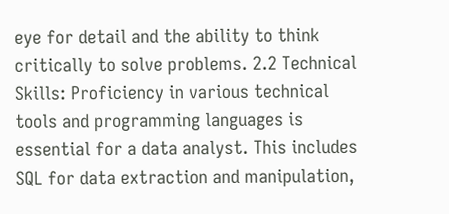eye for detail and the ability to think critically to solve problems. 2.2 Technical Skills: Proficiency in various technical tools and programming languages is essential for a data analyst. This includes SQL for data extraction and manipulation,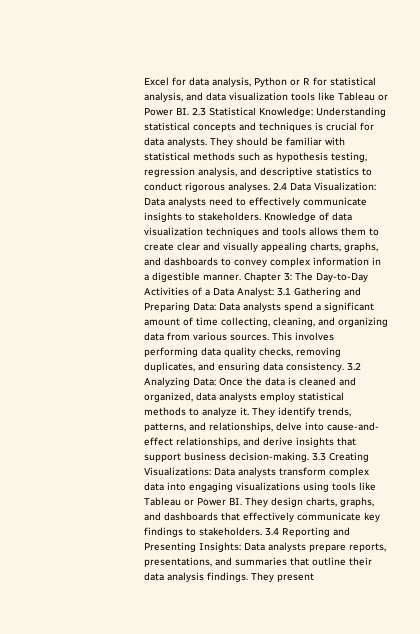Excel for data analysis, Python or R for statistical analysis, and data visualization tools like Tableau or Power BI. 2.3 Statistical Knowledge: Understanding statistical concepts and techniques is crucial for data analysts. They should be familiar with statistical methods such as hypothesis testing, regression analysis, and descriptive statistics to conduct rigorous analyses. 2.4 Data Visualization: Data analysts need to effectively communicate insights to stakeholders. Knowledge of data visualization techniques and tools allows them to create clear and visually appealing charts, graphs, and dashboards to convey complex information in a digestible manner. Chapter 3: The Day-to-Day Activities of a Data Analyst: 3.1 Gathering and Preparing Data: Data analysts spend a significant amount of time collecting, cleaning, and organizing data from various sources. This involves performing data quality checks, removing duplicates, and ensuring data consistency. 3.2 Analyzing Data: Once the data is cleaned and organized, data analysts employ statistical methods to analyze it. They identify trends, patterns, and relationships, delve into cause-and-effect relationships, and derive insights that support business decision-making. 3.3 Creating Visualizations: Data analysts transform complex data into engaging visualizations using tools like Tableau or Power BI. They design charts, graphs, and dashboards that effectively communicate key findings to stakeholders. 3.4 Reporting and Presenting Insights: Data analysts prepare reports, presentations, and summaries that outline their data analysis findings. They present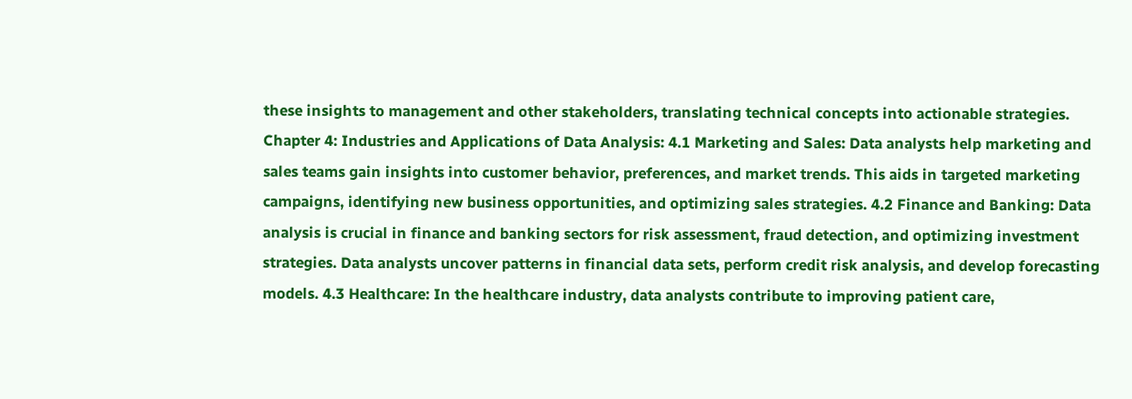these insights to management and other stakeholders, translating technical concepts into actionable strategies. Chapter 4: Industries and Applications of Data Analysis: 4.1 Marketing and Sales: Data analysts help marketing and sales teams gain insights into customer behavior, preferences, and market trends. This aids in targeted marketing campaigns, identifying new business opportunities, and optimizing sales strategies. 4.2 Finance and Banking: Data analysis is crucial in finance and banking sectors for risk assessment, fraud detection, and optimizing investment strategies. Data analysts uncover patterns in financial data sets, perform credit risk analysis, and develop forecasting models. 4.3 Healthcare: In the healthcare industry, data analysts contribute to improving patient care,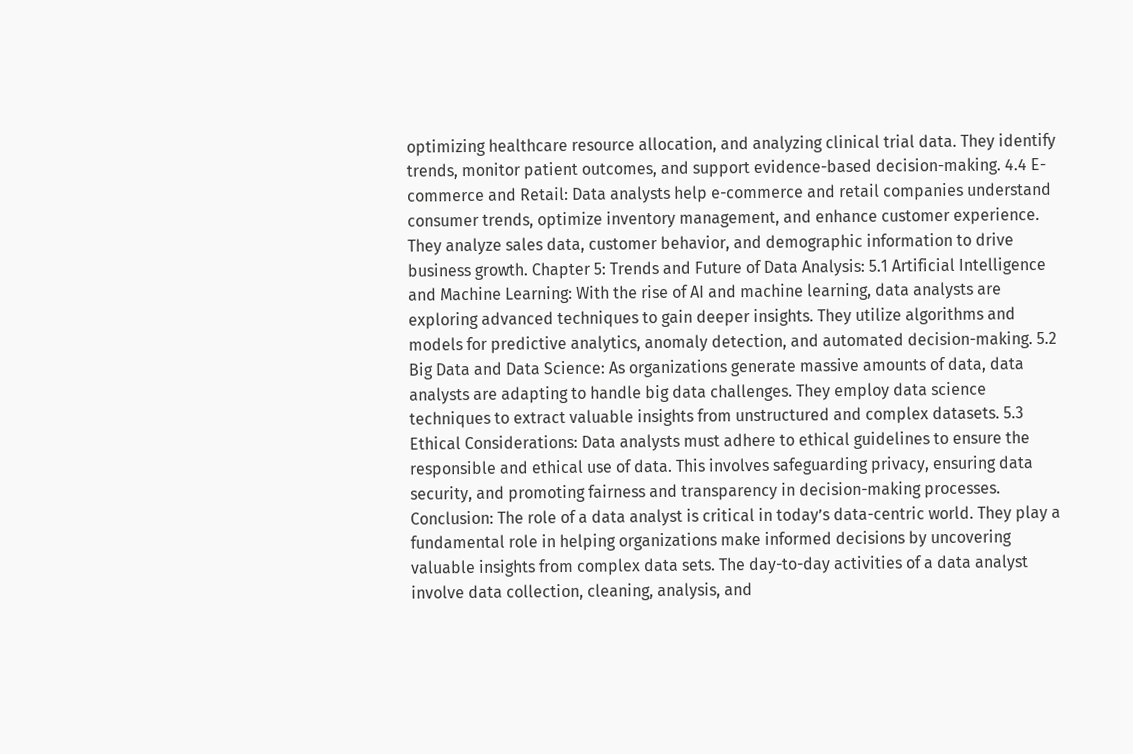optimizing healthcare resource allocation, and analyzing clinical trial data. They identify trends, monitor patient outcomes, and support evidence-based decision-making. 4.4 E-commerce and Retail: Data analysts help e-commerce and retail companies understand consumer trends, optimize inventory management, and enhance customer experience. They analyze sales data, customer behavior, and demographic information to drive business growth. Chapter 5: Trends and Future of Data Analysis: 5.1 Artificial Intelligence and Machine Learning: With the rise of AI and machine learning, data analysts are exploring advanced techniques to gain deeper insights. They utilize algorithms and models for predictive analytics, anomaly detection, and automated decision-making. 5.2 Big Data and Data Science: As organizations generate massive amounts of data, data analysts are adapting to handle big data challenges. They employ data science techniques to extract valuable insights from unstructured and complex datasets. 5.3 Ethical Considerations: Data analysts must adhere to ethical guidelines to ensure the responsible and ethical use of data. This involves safeguarding privacy, ensuring data security, and promoting fairness and transparency in decision-making processes. Conclusion: The role of a data analyst is critical in today’s data-centric world. They play a fundamental role in helping organizations make informed decisions by uncovering valuable insights from complex data sets. The day-to-day activities of a data analyst involve data collection, cleaning, analysis, and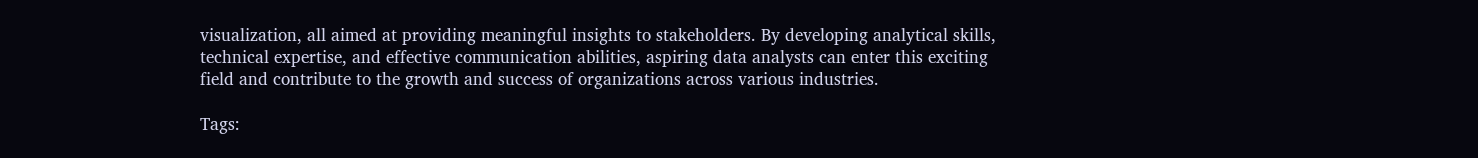visualization, all aimed at providing meaningful insights to stakeholders. By developing analytical skills, technical expertise, and effective communication abilities, aspiring data analysts can enter this exciting field and contribute to the growth and success of organizations across various industries.

Tags: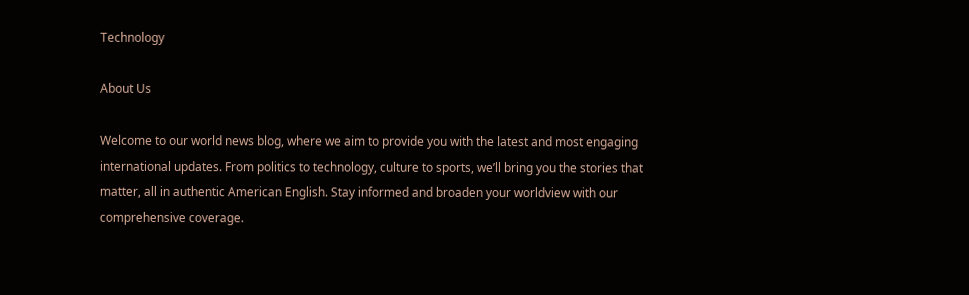Technology

About Us

Welcome to our world news blog, where we aim to provide you with the latest and most engaging international updates. From politics to technology, culture to sports, we’ll bring you the stories that matter, all in authentic American English. Stay informed and broaden your worldview with our comprehensive coverage.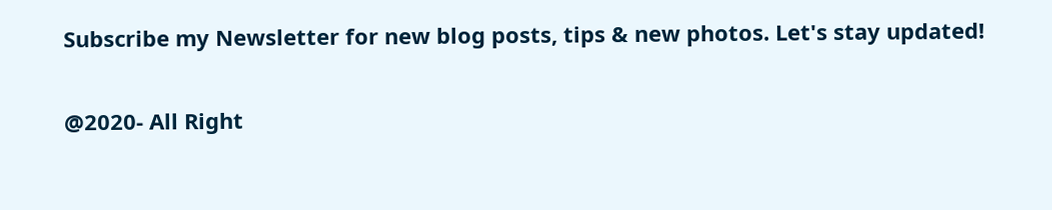Subscribe my Newsletter for new blog posts, tips & new photos. Let's stay updated!

@2020- All Right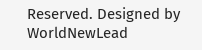Reserved. Designed by WorldNewLead